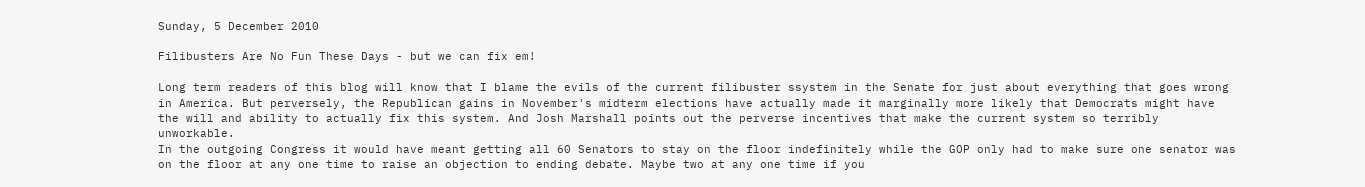Sunday, 5 December 2010

Filibusters Are No Fun These Days - but we can fix em!

Long term readers of this blog will know that I blame the evils of the current filibuster ssystem in the Senate for just about everything that goes wrong in America. But perversely, the Republican gains in November's midterm elections have actually made it marginally more likely that Democrats might have the will and ability to actually fix this system. And Josh Marshall points out the perverse incentives that make the current system so terribly unworkable.
In the outgoing Congress it would have meant getting all 60 Senators to stay on the floor indefinitely while the GOP only had to make sure one senator was on the floor at any one time to raise an objection to ending debate. Maybe two at any one time if you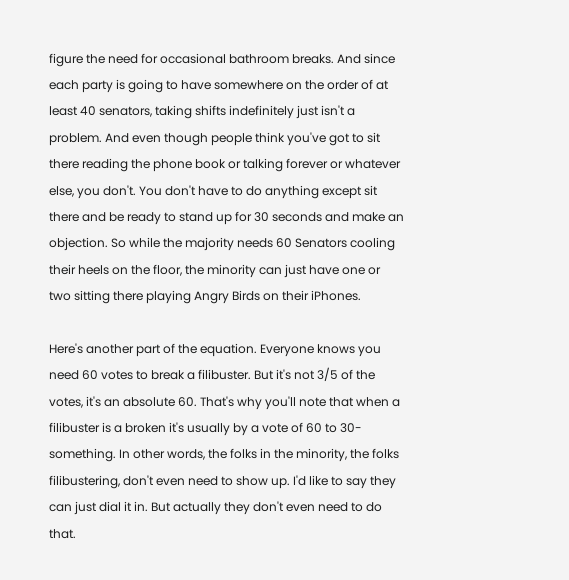figure the need for occasional bathroom breaks. And since each party is going to have somewhere on the order of at least 40 senators, taking shifts indefinitely just isn't a problem. And even though people think you've got to sit there reading the phone book or talking forever or whatever else, you don't. You don't have to do anything except sit there and be ready to stand up for 30 seconds and make an objection. So while the majority needs 60 Senators cooling their heels on the floor, the minority can just have one or two sitting there playing Angry Birds on their iPhones.

Here's another part of the equation. Everyone knows you need 60 votes to break a filibuster. But it's not 3/5 of the votes, it's an absolute 60. That's why you'll note that when a filibuster is a broken it's usually by a vote of 60 to 30-something. In other words, the folks in the minority, the folks filibustering, don't even need to show up. I'd like to say they can just dial it in. But actually they don't even need to do that.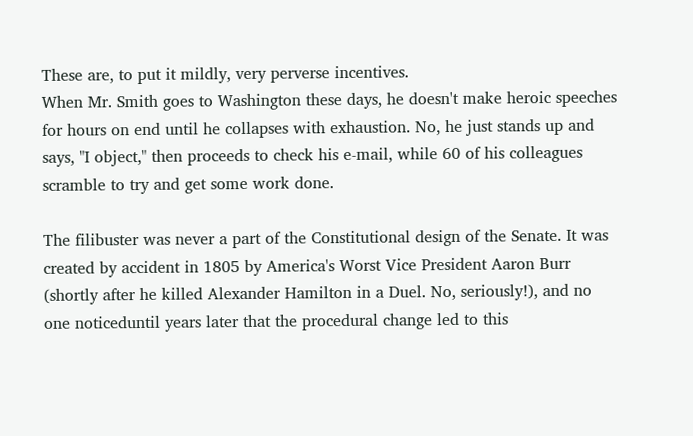These are, to put it mildly, very perverse incentives.
When Mr. Smith goes to Washington these days, he doesn't make heroic speeches for hours on end until he collapses with exhaustion. No, he just stands up and says, "I object," then proceeds to check his e-mail, while 60 of his colleagues scramble to try and get some work done.

The filibuster was never a part of the Constitutional design of the Senate. It was created by accident in 1805 by America's Worst Vice President Aaron Burr (shortly after he killed Alexander Hamilton in a Duel. No, seriously!), and no one noticeduntil years later that the procedural change led to this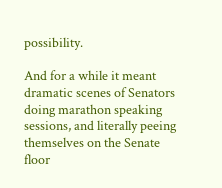possibility.

And for a while it meant dramatic scenes of Senators doing marathon speaking sessions, and literally peeing themselves on the Senate floor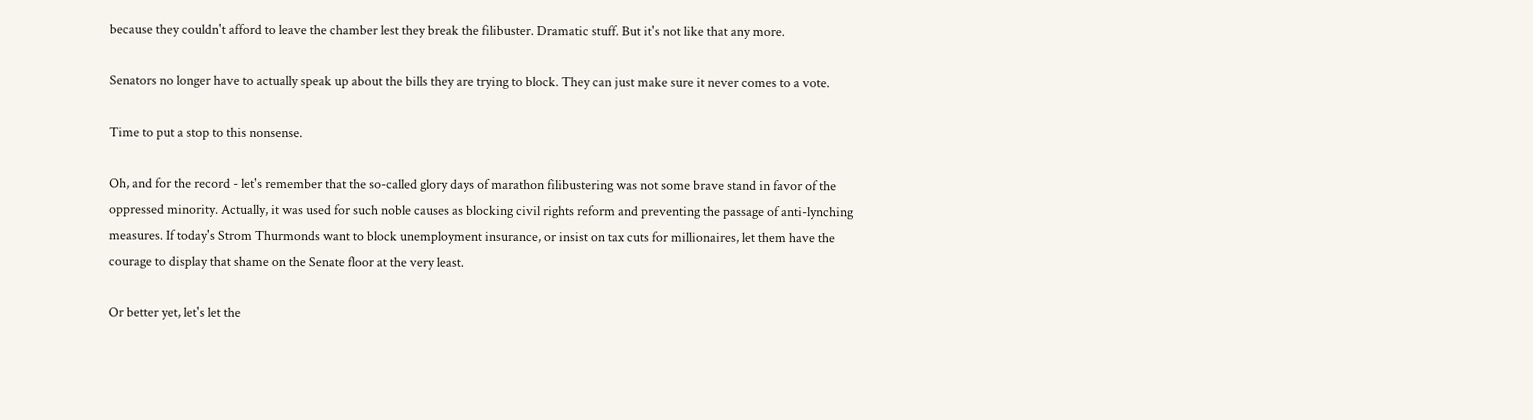because they couldn't afford to leave the chamber lest they break the filibuster. Dramatic stuff. But it's not like that any more.

Senators no longer have to actually speak up about the bills they are trying to block. They can just make sure it never comes to a vote.

Time to put a stop to this nonsense.

Oh, and for the record - let's remember that the so-called glory days of marathon filibustering was not some brave stand in favor of the oppressed minority. Actually, it was used for such noble causes as blocking civil rights reform and preventing the passage of anti-lynching measures. If today's Strom Thurmonds want to block unemployment insurance, or insist on tax cuts for millionaires, let them have the courage to display that shame on the Senate floor at the very least.

Or better yet, let's let the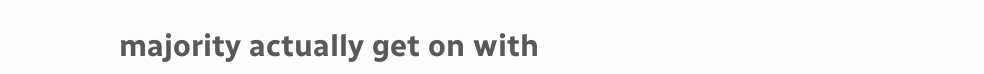majority actually get on with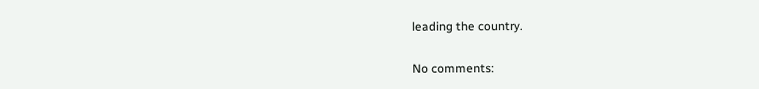leading the country.

No comments: